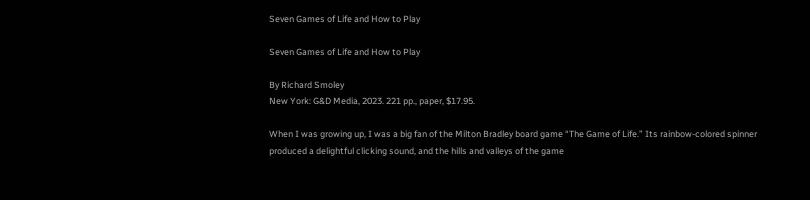Seven Games of Life and How to Play

Seven Games of Life and How to Play

By Richard Smoley
New York: G&D Media, 2023. 221 pp., paper, $17.95.

When I was growing up, I was a big fan of the Milton Bradley board game “The Game of Life.” Its rainbow-colored spinner produced a delightful clicking sound, and the hills and valleys of the game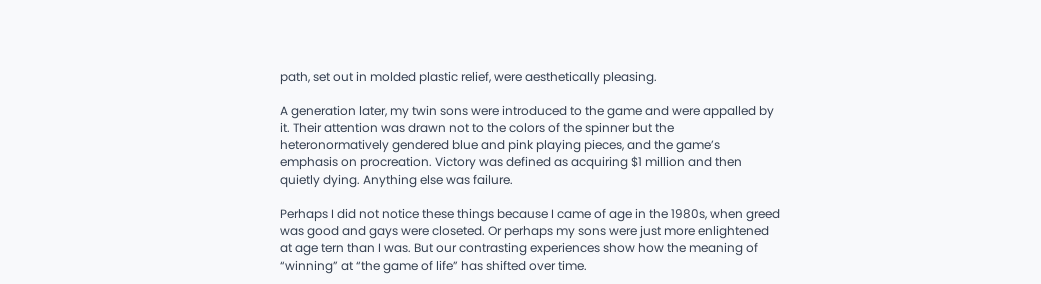path, set out in molded plastic relief, were aesthetically pleasing.

A generation later, my twin sons were introduced to the game and were appalled by it. Their attention was drawn not to the colors of the spinner but the heteronormatively gendered blue and pink playing pieces, and the game’s emphasis on procreation. Victory was defined as acquiring $1 million and then quietly dying. Anything else was failure.

Perhaps I did not notice these things because I came of age in the 1980s, when greed was good and gays were closeted. Or perhaps my sons were just more enlightened at age tern than I was. But our contrasting experiences show how the meaning of “winning” at “the game of life” has shifted over time.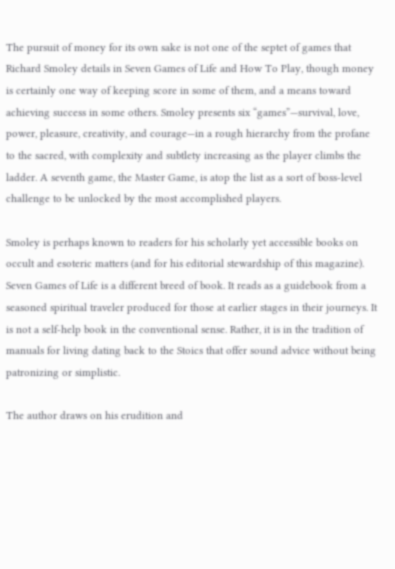The pursuit of money for its own sake is not one of the septet of games that Richard Smoley details in Seven Games of Life and How To Play, though money is certainly one way of keeping score in some of them, and a means toward achieving success in some others. Smoley presents six “games”—survival, love, power, pleasure, creativity, and courage—in a rough hierarchy from the profane to the sacred, with complexity and subtlety increasing as the player climbs the ladder. A seventh game, the Master Game, is atop the list as a sort of boss-level challenge to be unlocked by the most accomplished players.

Smoley is perhaps known to readers for his scholarly yet accessible books on occult and esoteric matters (and for his editorial stewardship of this magazine). Seven Games of Life is a different breed of book. It reads as a guidebook from a seasoned spiritual traveler produced for those at earlier stages in their journeys. It is not a self-help book in the conventional sense. Rather, it is in the tradition of manuals for living dating back to the Stoics that offer sound advice without being patronizing or simplistic.

The author draws on his erudition and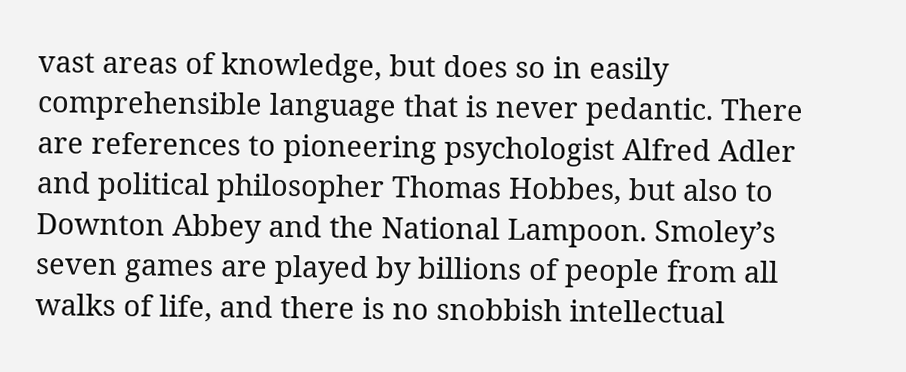vast areas of knowledge, but does so in easily comprehensible language that is never pedantic. There are references to pioneering psychologist Alfred Adler and political philosopher Thomas Hobbes, but also to Downton Abbey and the National Lampoon. Smoley’s seven games are played by billions of people from all walks of life, and there is no snobbish intellectual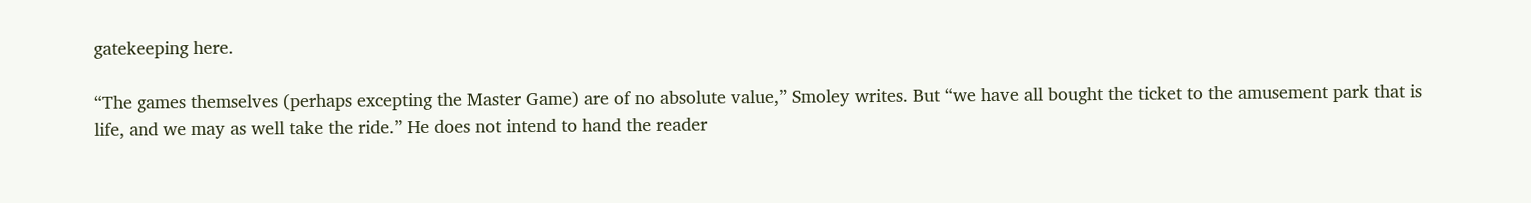gatekeeping here.

“The games themselves (perhaps excepting the Master Game) are of no absolute value,” Smoley writes. But “we have all bought the ticket to the amusement park that is life, and we may as well take the ride.” He does not intend to hand the reader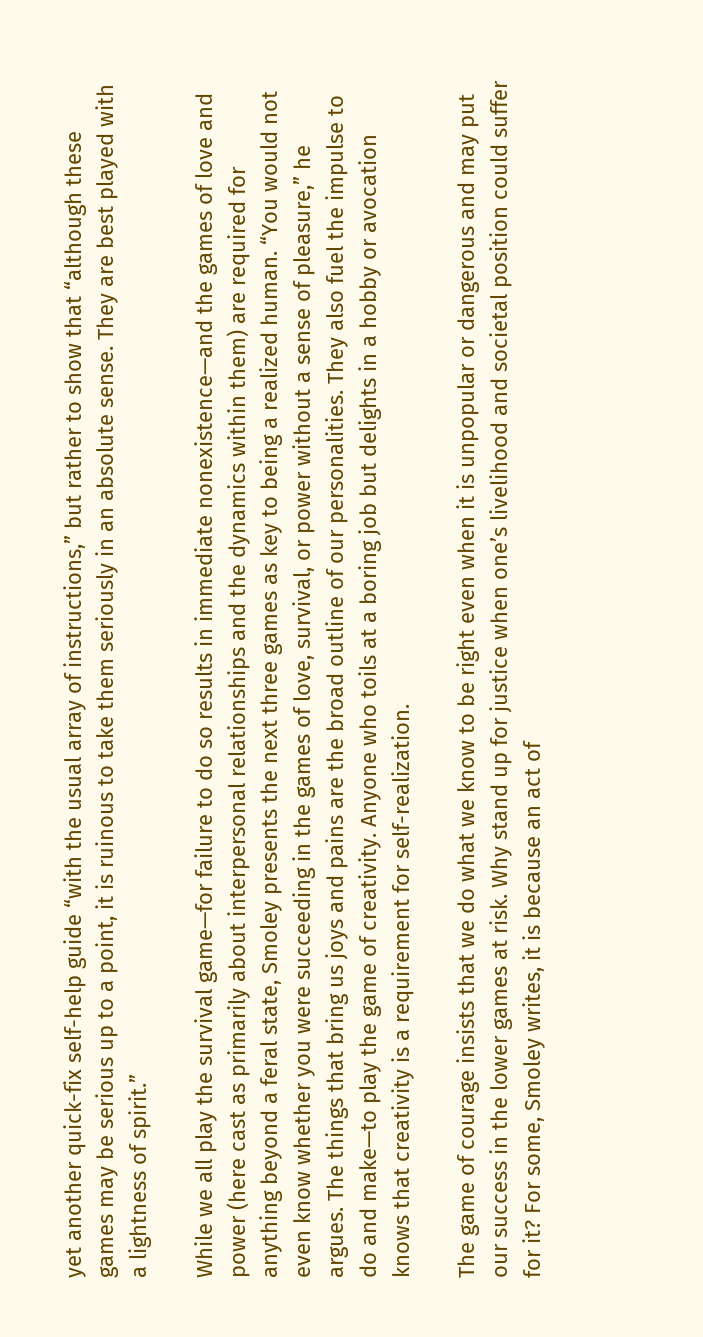yet another quick-fix self-help guide “with the usual array of instructions,” but rather to show that “although these games may be serious up to a point, it is ruinous to take them seriously in an absolute sense. They are best played with a lightness of spirit.”

While we all play the survival game—for failure to do so results in immediate nonexistence—and the games of love and power (here cast as primarily about interpersonal relationships and the dynamics within them) are required for anything beyond a feral state, Smoley presents the next three games as key to being a realized human. “You would not even know whether you were succeeding in the games of love, survival, or power without a sense of pleasure,” he argues. The things that bring us joys and pains are the broad outline of our personalities. They also fuel the impulse to do and make—to play the game of creativity. Anyone who toils at a boring job but delights in a hobby or avocation knows that creativity is a requirement for self-realization.

The game of courage insists that we do what we know to be right even when it is unpopular or dangerous and may put our success in the lower games at risk. Why stand up for justice when one’s livelihood and societal position could suffer for it? For some, Smoley writes, it is because an act of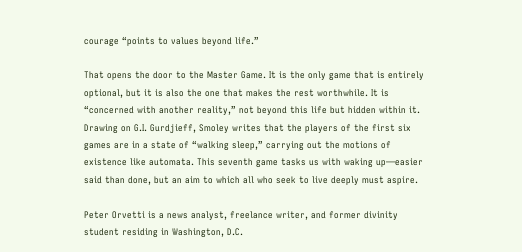courage “points to values beyond life.”

That opens the door to the Master Game. It is the only game that is entirely optional, but it is also the one that makes the rest worthwhile. It is “concerned with another reality,” not beyond this life but hidden within it. Drawing on G.I. Gurdjieff, Smoley writes that the players of the first six games are in a state of “walking sleep,” carrying out the motions of existence like automata. This seventh game tasks us with waking up—easier said than done, but an aim to which all who seek to live deeply must aspire.

Peter Orvetti is a news analyst, freelance writer, and former divinity student residing in Washington, D.C.